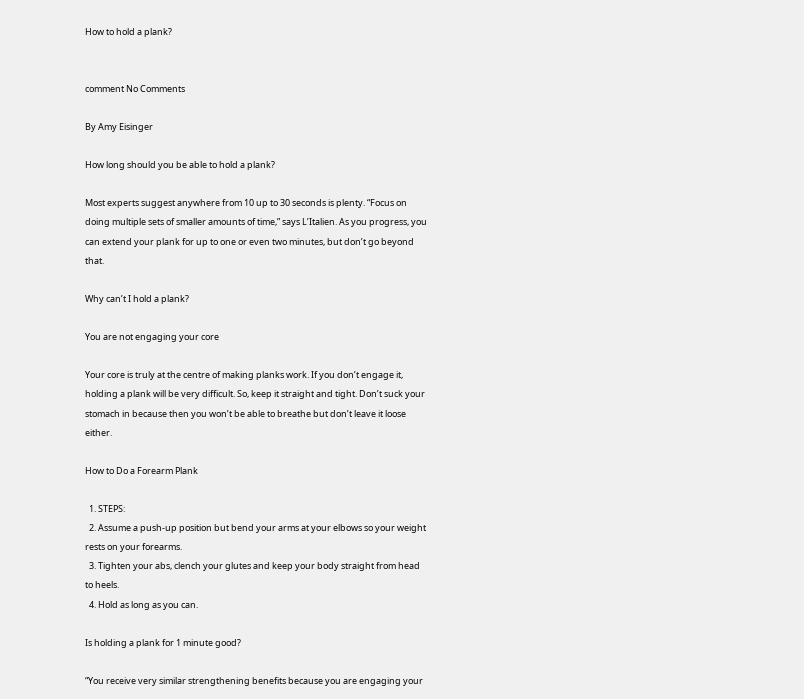How to hold a plank?


comment No Comments

By Amy Eisinger

How long should you be able to hold a plank?

Most experts suggest anywhere from 10 up to 30 seconds is plenty. “Focus on doing multiple sets of smaller amounts of time,” says L’Italien. As you progress, you can extend your plank for up to one or even two minutes, but don’t go beyond that.

Why can’t I hold a plank?

You are not engaging your core

Your core is truly at the centre of making planks work. If you don’t engage it, holding a plank will be very difficult. So, keep it straight and tight. Don’t suck your stomach in because then you won’t be able to breathe but don’t leave it loose either.

How to Do a Forearm Plank

  1. STEPS:
  2. Assume a push-up position but bend your arms at your elbows so your weight rests on your forearms.
  3. Tighten your abs, clench your glutes and keep your body straight from head to heels.
  4. Hold as long as you can.

Is holding a plank for 1 minute good?

“You receive very similar strengthening benefits because you are engaging your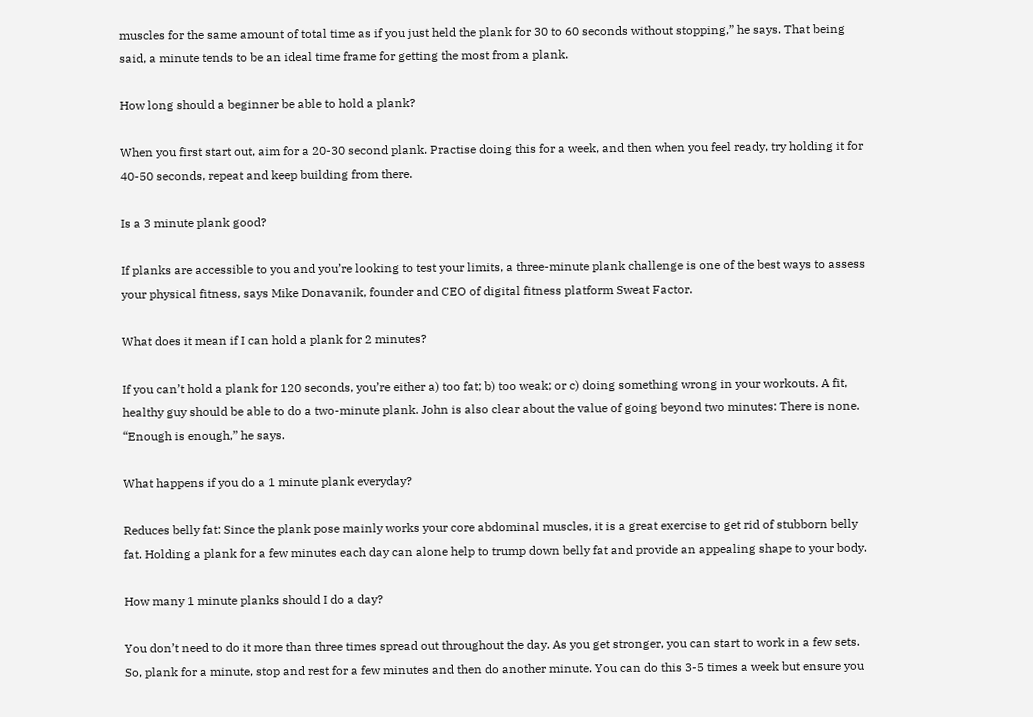muscles for the same amount of total time as if you just held the plank for 30 to 60 seconds without stopping,” he says. That being said, a minute tends to be an ideal time frame for getting the most from a plank.

How long should a beginner be able to hold a plank?

When you first start out, aim for a 20-30 second plank. Practise doing this for a week, and then when you feel ready, try holding it for 40-50 seconds, repeat and keep building from there.

Is a 3 minute plank good?

If planks are accessible to you and you’re looking to test your limits, a three-minute plank challenge is one of the best ways to assess your physical fitness, says Mike Donavanik, founder and CEO of digital fitness platform Sweat Factor.

What does it mean if I can hold a plank for 2 minutes?

If you can’t hold a plank for 120 seconds, you’re either a) too fat; b) too weak; or c) doing something wrong in your workouts. A fit, healthy guy should be able to do a two-minute plank. John is also clear about the value of going beyond two minutes: There is none. “Enough is enough,” he says.

What happens if you do a 1 minute plank everyday?

Reduces belly fat: Since the plank pose mainly works your core abdominal muscles, it is a great exercise to get rid of stubborn belly fat. Holding a plank for a few minutes each day can alone help to trump down belly fat and provide an appealing shape to your body.

How many 1 minute planks should I do a day?

You don’t need to do it more than three times spread out throughout the day. As you get stronger, you can start to work in a few sets. So, plank for a minute, stop and rest for a few minutes and then do another minute. You can do this 3-5 times a week but ensure you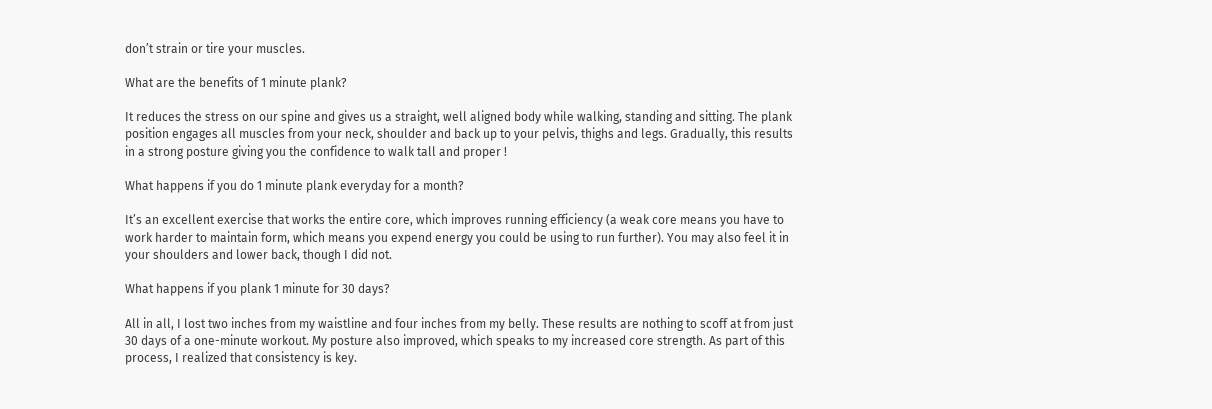don’t strain or tire your muscles.

What are the benefits of 1 minute plank?

It reduces the stress on our spine and gives us a straight, well aligned body while walking, standing and sitting. The plank position engages all muscles from your neck, shoulder and back up to your pelvis, thighs and legs. Gradually, this results in a strong posture giving you the confidence to walk tall and proper !

What happens if you do 1 minute plank everyday for a month?

It’s an excellent exercise that works the entire core, which improves running efficiency (a weak core means you have to work harder to maintain form, which means you expend energy you could be using to run further). You may also feel it in your shoulders and lower back, though I did not.

What happens if you plank 1 minute for 30 days?

All in all, I lost two inches from my waistline and four inches from my belly. These results are nothing to scoff at from just 30 days of a one-minute workout. My posture also improved, which speaks to my increased core strength. As part of this process, I realized that consistency is key.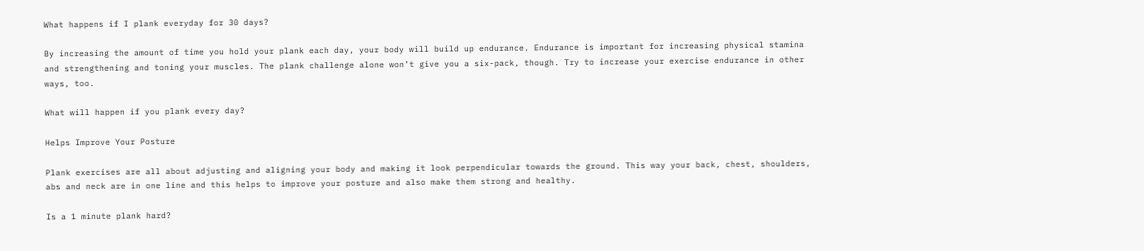What happens if I plank everyday for 30 days?

By increasing the amount of time you hold your plank each day, your body will build up endurance. Endurance is important for increasing physical stamina and strengthening and toning your muscles. The plank challenge alone won’t give you a six-pack, though. Try to increase your exercise endurance in other ways, too.

What will happen if you plank every day?

Helps Improve Your Posture

Plank exercises are all about adjusting and aligning your body and making it look perpendicular towards the ground. This way your back, chest, shoulders, abs and neck are in one line and this helps to improve your posture and also make them strong and healthy.

Is a 1 minute plank hard?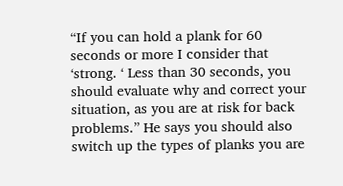“If you can hold a plank for 60 seconds or more I consider that ‘strong. ‘ Less than 30 seconds, you should evaluate why and correct your situation, as you are at risk for back problems.” He says you should also switch up the types of planks you are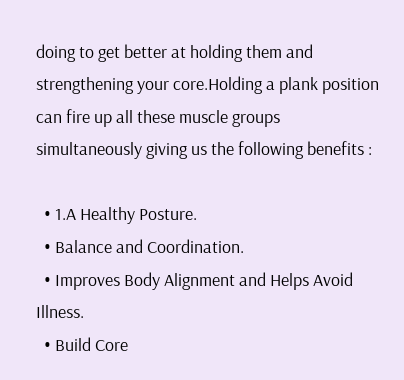doing to get better at holding them and strengthening your core.Holding a plank position can fire up all these muscle groups simultaneously giving us the following benefits :

  • 1.A Healthy Posture.
  • Balance and Coordination.
  • Improves Body Alignment and Helps Avoid Illness.
  • Build Core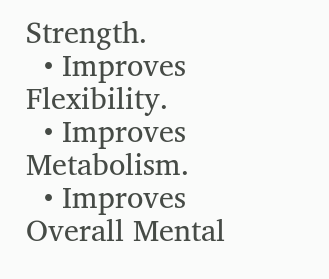Strength.
  • Improves Flexibility.
  • Improves Metabolism.
  • Improves Overall Mental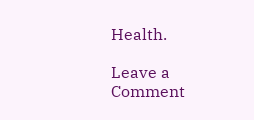Health.

Leave a Comment